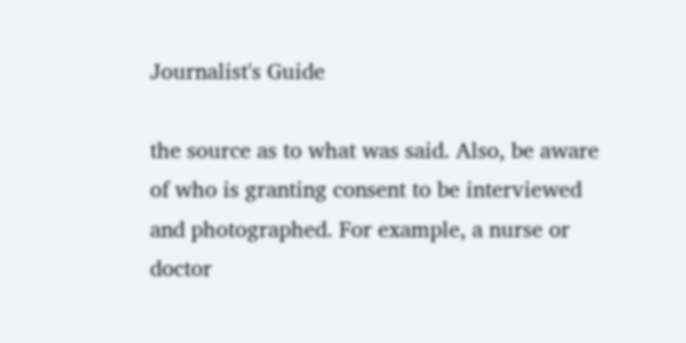Journalist's Guide

the source as to what was said. Also, be aware of who is granting consent to be interviewed and photographed. For example, a nurse or doctor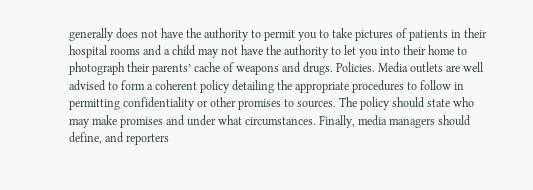generally does not have the authority to permit you to take pictures of patients in their hospital rooms and a child may not have the authority to let you into their home to photograph their parents’ cache of weapons and drugs. Policies. Media outlets are well advised to form a coherent policy detailing the appropriate procedures to follow in permitting confidentiality or other promises to sources. The policy should state who may make promises and under what circumstances. Finally, media managers should define, and reporters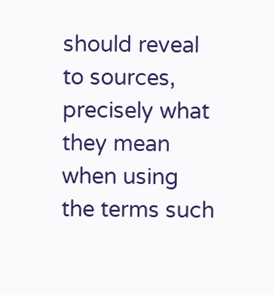should reveal to sources, precisely what they mean when using the terms such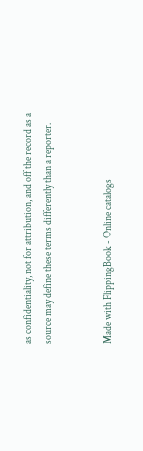as confidentiality, not for attribution, and off the record as a source may define these terms differently than a reporter.


Made with FlippingBook - Online catalogs